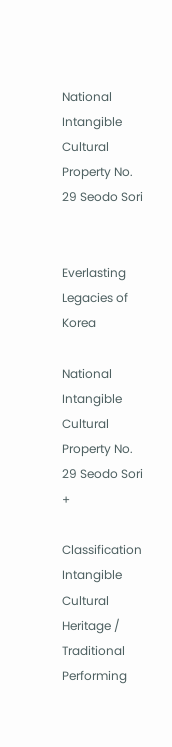National Intangible Cultural Property No. 29 Seodo Sori


Everlasting Legacies of Korea

National Intangible Cultural Property No. 29 Seodo Sori +

Classification Intangible Cultural Heritage / Traditional Performing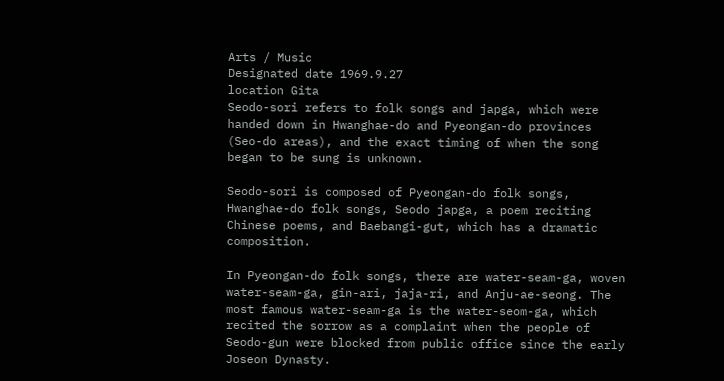Arts / Music
Designated date 1969.9.27
location Gita
Seodo-sori refers to folk songs and japga, which were handed down in Hwanghae-do and Pyeongan-do provinces (Seo-do areas), and the exact timing of when the song began to be sung is unknown.

Seodo-sori is composed of Pyeongan-do folk songs, Hwanghae-do folk songs, Seodo japga, a poem reciting Chinese poems, and Baebangi-gut, which has a dramatic composition.

In Pyeongan-do folk songs, there are water-seam-ga, woven water-seam-ga, gin-ari, jaja-ri, and Anju-ae-seong. The most famous water-seam-ga is the water-seom-ga, which recited the sorrow as a complaint when the people of Seodo-gun were blocked from public office since the early Joseon Dynasty.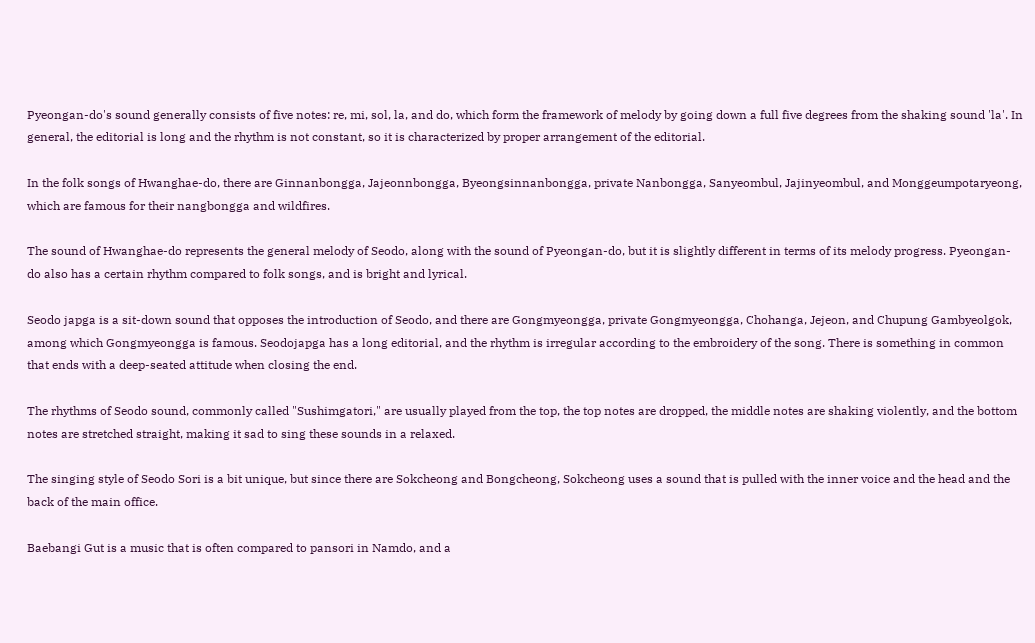Pyeongan-do's sound generally consists of five notes: re, mi, sol, la, and do, which form the framework of melody by going down a full five degrees from the shaking sound 'la'. In general, the editorial is long and the rhythm is not constant, so it is characterized by proper arrangement of the editorial.

In the folk songs of Hwanghae-do, there are Ginnanbongga, Jajeonnbongga, Byeongsinnanbongga, private Nanbongga, Sanyeombul, Jajinyeombul, and Monggeumpotaryeong, which are famous for their nangbongga and wildfires.

The sound of Hwanghae-do represents the general melody of Seodo, along with the sound of Pyeongan-do, but it is slightly different in terms of its melody progress. Pyeongan-do also has a certain rhythm compared to folk songs, and is bright and lyrical.

Seodo japga is a sit-down sound that opposes the introduction of Seodo, and there are Gongmyeongga, private Gongmyeongga, Chohanga, Jejeon, and Chupung Gambyeolgok, among which Gongmyeongga is famous. Seodojapga has a long editorial, and the rhythm is irregular according to the embroidery of the song. There is something in common that ends with a deep-seated attitude when closing the end.

The rhythms of Seodo sound, commonly called "Sushimgatori," are usually played from the top, the top notes are dropped, the middle notes are shaking violently, and the bottom notes are stretched straight, making it sad to sing these sounds in a relaxed.

The singing style of Seodo Sori is a bit unique, but since there are Sokcheong and Bongcheong, Sokcheong uses a sound that is pulled with the inner voice and the head and the back of the main office.

Baebangi Gut is a music that is often compared to pansori in Namdo, and a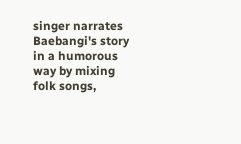singer narrates Baebangi's story in a humorous way by mixing folk songs,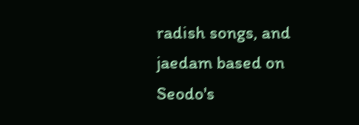radish songs, and jaedam based on Seodo's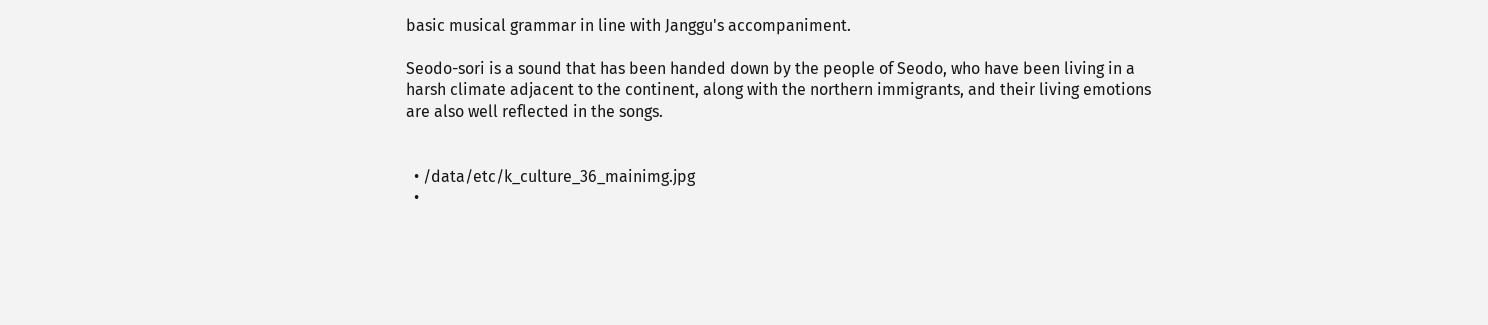basic musical grammar in line with Janggu's accompaniment.

Seodo-sori is a sound that has been handed down by the people of Seodo, who have been living in a harsh climate adjacent to the continent, along with the northern immigrants, and their living emotions are also well reflected in the songs.


  • /data/etc/k_culture_36_mainimg.jpg
  •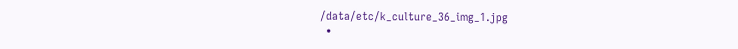/data/etc/k_culture_36_img_1.jpg
  •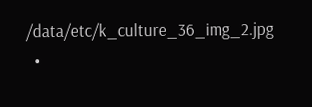/data/etc/k_culture_36_img_2.jpg
  •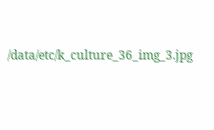/data/etc/k_culture_36_img_3.jpg